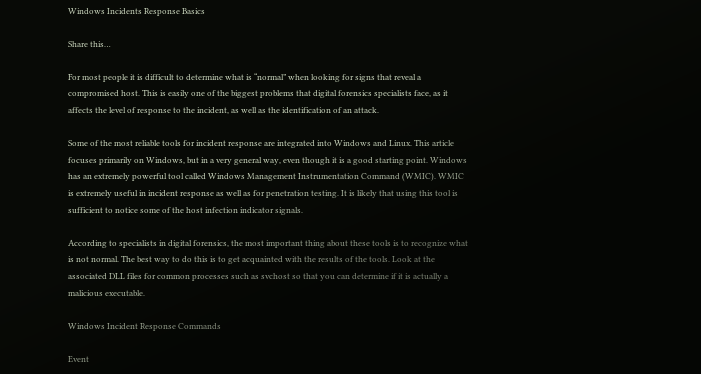Windows Incidents Response Basics

Share this…

For most people it is difficult to determine what is “normal” when looking for signs that reveal a compromised host. This is easily one of the biggest problems that digital forensics specialists face, as it affects the level of response to the incident, as well as the identification of an attack.

Some of the most reliable tools for incident response are integrated into Windows and Linux. This article focuses primarily on Windows, but in a very general way, even though it is a good starting point. Windows has an extremely powerful tool called Windows Management Instrumentation Command (WMIC). WMIC is extremely useful in incident response as well as for penetration testing. It is likely that using this tool is sufficient to notice some of the host infection indicator signals.

According to specialists in digital forensics, the most important thing about these tools is to recognize what is not normal. The best way to do this is to get acquainted with the results of the tools. Look at the associated DLL files for common processes such as svchost so that you can determine if it is actually a malicious executable.

Windows Incident Response Commands

Event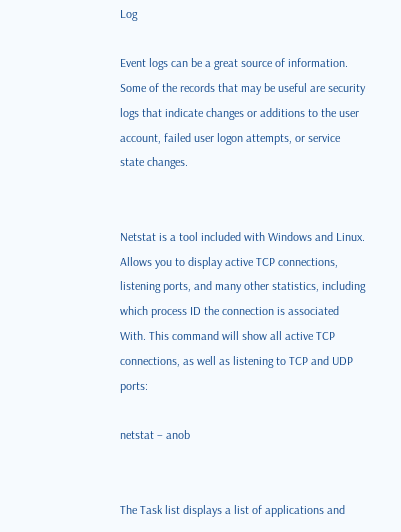Log

Event logs can be a great source of information. Some of the records that may be useful are security logs that indicate changes or additions to the user account, failed user logon attempts, or service state changes.


Netstat is a tool included with Windows and Linux. Allows you to display active TCP connections, listening ports, and many other statistics, including which process ID the connection is associated With. This command will show all active TCP connections, as well as listening to TCP and UDP ports:

netstat – anob


The Task list displays a list of applications and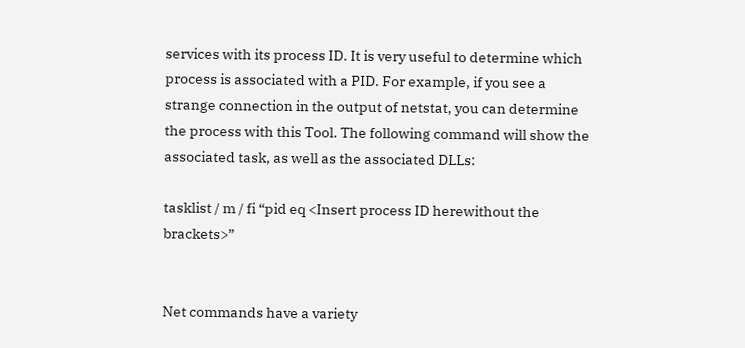services with its process ID. It is very useful to determine which process is associated with a PID. For example, if you see a strange connection in the output of netstat, you can determine the process with this Tool. The following command will show the associated task, as well as the associated DLLs:

tasklist / m / fi “pid eq <Insert process ID herewithout the brackets>”


Net commands have a variety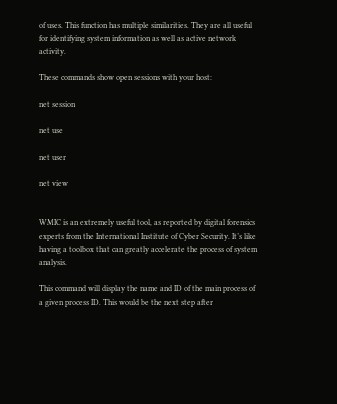of uses. This function has multiple similarities. They are all useful for identifying system information as well as active network activity.

These commands show open sessions with your host:

net session

net use

net user

net view


WMIC is an extremely useful tool, as reported by digital forensics experts from the International Institute of Cyber Security. It’s like having a toolbox that can greatly accelerate the process of system analysis.

This command will display the name and ID of the main process of a given process ID. This would be the next step after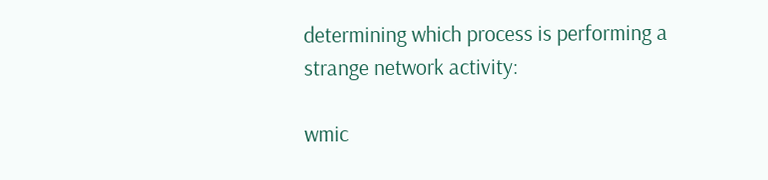determining which process is performing a strange network activity:

wmic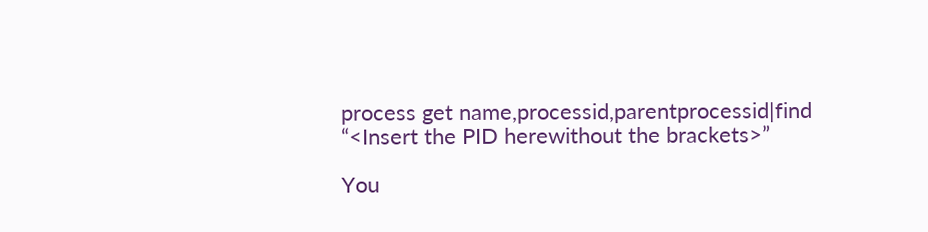process get name,processid,parentprocessid|find “<Insert the PID herewithout the brackets>”

You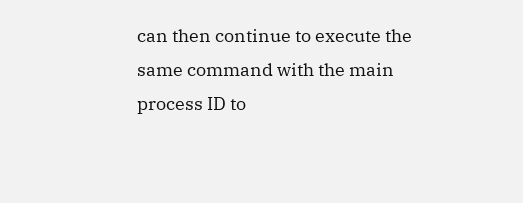can then continue to execute the same command with the main process ID to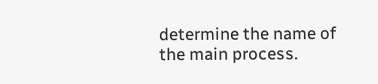determine the name of the main process.